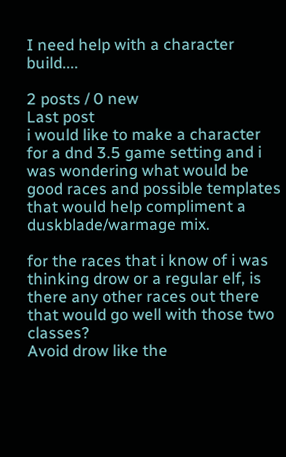I need help with a character build....

2 posts / 0 new
Last post
i would like to make a character for a dnd 3.5 game setting and i was wondering what would be good races and possible templates that would help compliment a duskblade/warmage mix.

for the races that i know of i was thinking drow or a regular elf, is there any other races out there that would go well with those two classes?
Avoid drow like the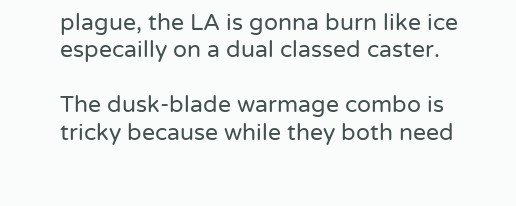plague, the LA is gonna burn like ice especailly on a dual classed caster.

The dusk-blade warmage combo is tricky because while they both need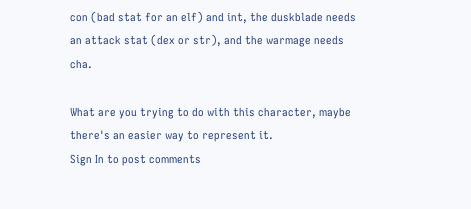con (bad stat for an elf) and int, the duskblade needs an attack stat (dex or str), and the warmage needs cha.

What are you trying to do with this character, maybe there's an easier way to represent it.
Sign In to post comments